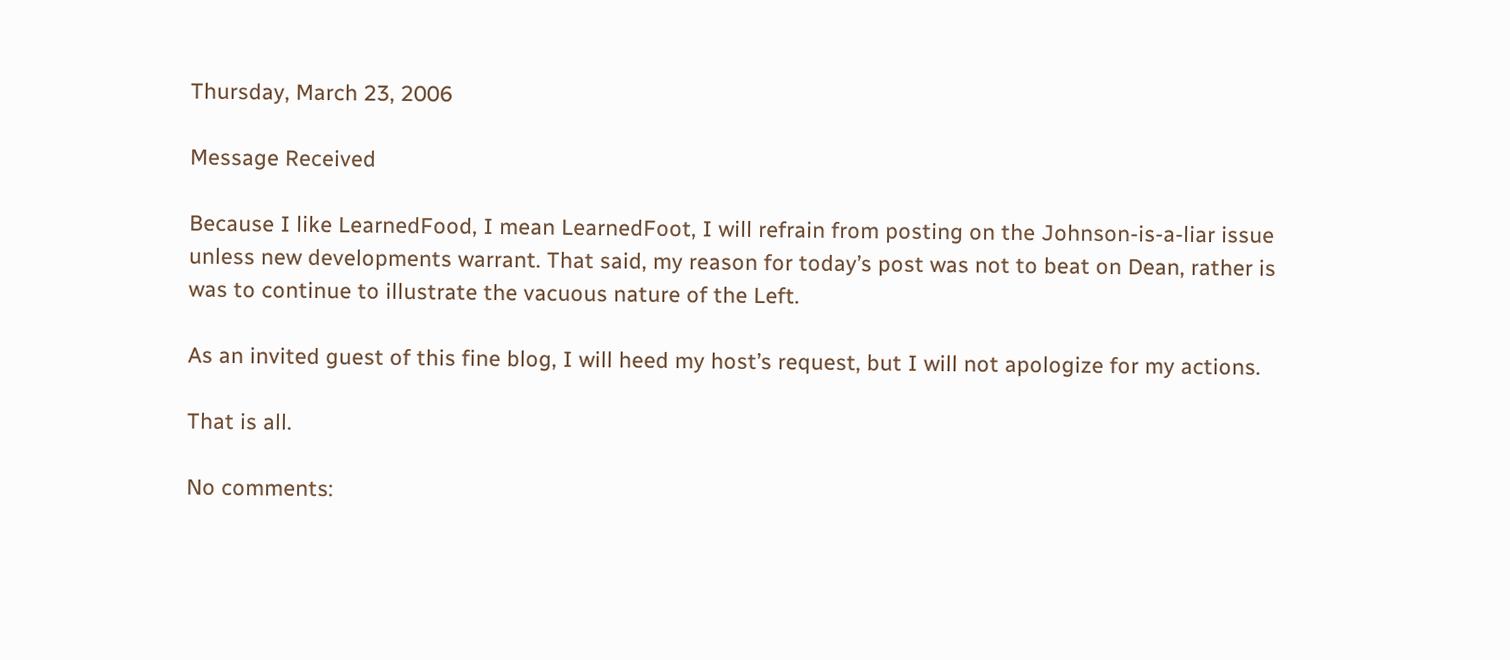Thursday, March 23, 2006

Message Received

Because I like LearnedFood, I mean LearnedFoot, I will refrain from posting on the Johnson-is-a-liar issue unless new developments warrant. That said, my reason for today’s post was not to beat on Dean, rather is was to continue to illustrate the vacuous nature of the Left.

As an invited guest of this fine blog, I will heed my host’s request, but I will not apologize for my actions.

That is all.

No comments: